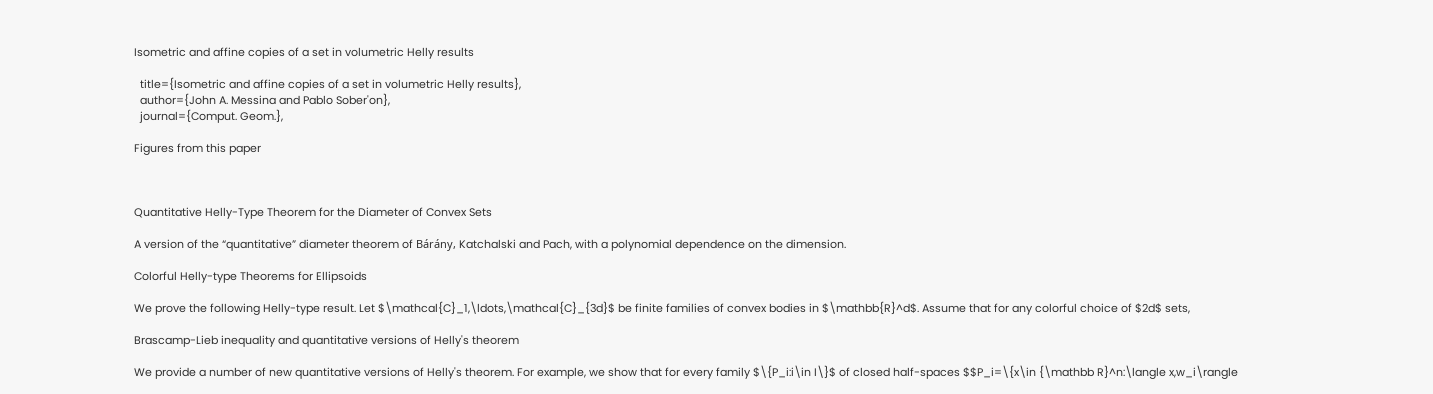Isometric and affine copies of a set in volumetric Helly results

  title={Isometric and affine copies of a set in volumetric Helly results},
  author={John A. Messina and Pablo Sober'on},
  journal={Comput. Geom.},

Figures from this paper



Quantitative Helly-Type Theorem for the Diameter of Convex Sets

A version of the “quantitative” diameter theorem of Bárány, Katchalski and Pach, with a polynomial dependence on the dimension.

Colorful Helly-type Theorems for Ellipsoids

We prove the following Helly-type result. Let $\mathcal{C}_1,\ldots,\mathcal{C}_{3d}$ be finite families of convex bodies in $\mathbb{R}^d$. Assume that for any colorful choice of $2d$ sets,

Brascamp-Lieb inequality and quantitative versions of Helly's theorem

We provide a number of new quantitative versions of Helly's theorem. For example, we show that for every family $\{P_i:i\in I\}$ of closed half-spaces $$P_i=\{x\in {\mathbb R}^n:\langle x,w_i\rangle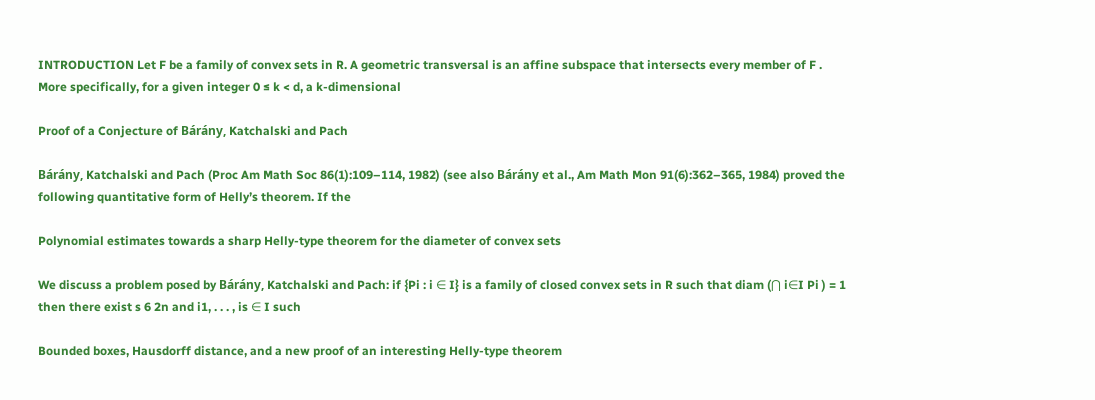INTRODUCTION Let F be a family of convex sets in R. A geometric transversal is an affine subspace that intersects every member of F . More specifically, for a given integer 0 ≤ k < d, a k-dimensional

Proof of a Conjecture of Bárány, Katchalski and Pach

Bárány, Katchalski and Pach (Proc Am Math Soc 86(1):109–114, 1982) (see also Bárány et al., Am Math Mon 91(6):362–365, 1984) proved the following quantitative form of Helly’s theorem. If the

Polynomial estimates towards a sharp Helly-type theorem for the diameter of convex sets

We discuss a problem posed by Bárány, Katchalski and Pach: if {Pi : i ∈ I} is a family of closed convex sets in R such that diam (⋂ i∈I Pi ) = 1 then there exist s 6 2n and i1, . . . , is ∈ I such

Bounded boxes, Hausdorff distance, and a new proof of an interesting Helly-type theorem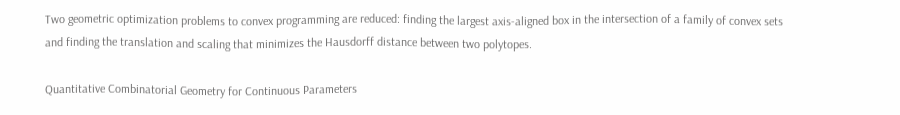Two geometric optimization problems to convex programming are reduced: finding the largest axis-aligned box in the intersection of a family of convex sets and finding the translation and scaling that minimizes the Hausdorff distance between two polytopes.

Quantitative Combinatorial Geometry for Continuous Parameters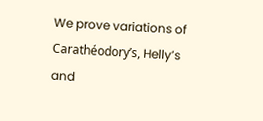We prove variations of Carathéodory’s, Helly’s and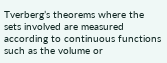Tverberg’s theorems where the sets involved are measured according to continuous functions such as the volume or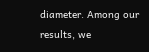diameter. Among our results, we